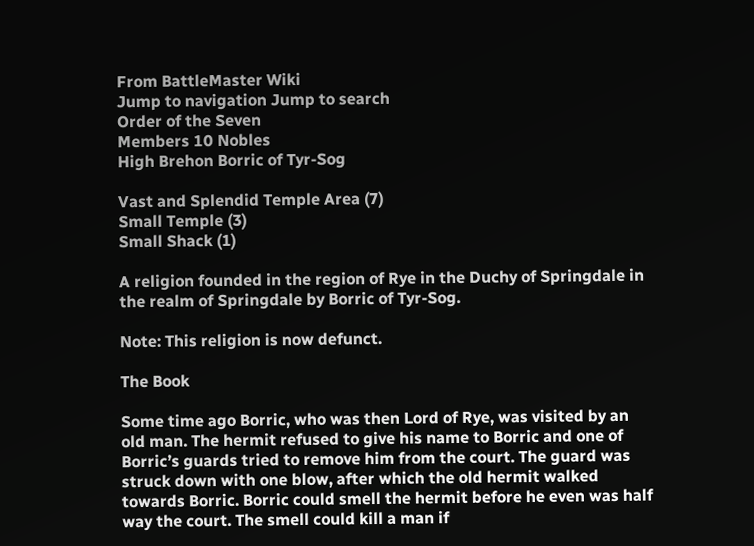From BattleMaster Wiki
Jump to navigation Jump to search
Order of the Seven
Members 10 Nobles
High Brehon Borric of Tyr-Sog

Vast and Splendid Temple Area (7)
Small Temple (3)
Small Shack (1)

A religion founded in the region of Rye in the Duchy of Springdale in the realm of Springdale by Borric of Tyr-Sog.

Note: This religion is now defunct.

The Book

Some time ago Borric, who was then Lord of Rye, was visited by an old man. The hermit refused to give his name to Borric and one of Borric’s guards tried to remove him from the court. The guard was struck down with one blow, after which the old hermit walked towards Borric. Borric could smell the hermit before he even was half way the court. The smell could kill a man if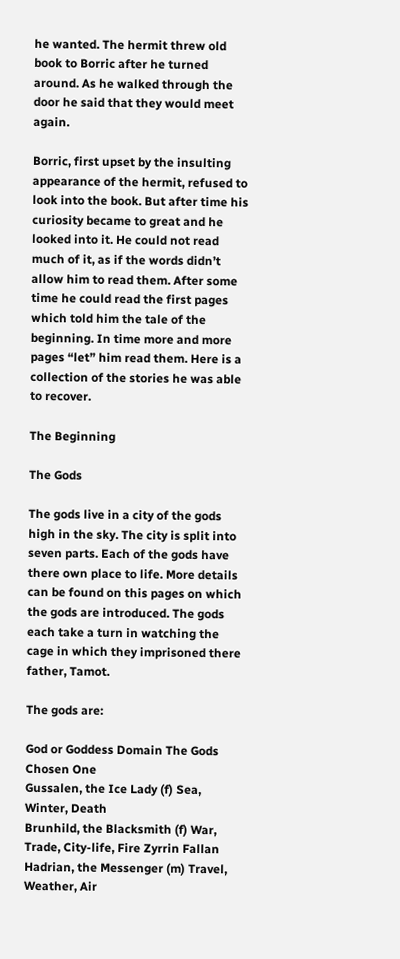he wanted. The hermit threw old book to Borric after he turned around. As he walked through the door he said that they would meet again.

Borric, first upset by the insulting appearance of the hermit, refused to look into the book. But after time his curiosity became to great and he looked into it. He could not read much of it, as if the words didn’t allow him to read them. After some time he could read the first pages which told him the tale of the beginning. In time more and more pages “let” him read them. Here is a collection of the stories he was able to recover.

The Beginning

The Gods

The gods live in a city of the gods high in the sky. The city is split into seven parts. Each of the gods have there own place to life. More details can be found on this pages on which the gods are introduced. The gods each take a turn in watching the cage in which they imprisoned there father, Tamot.

The gods are:

God or Goddess Domain The Gods Chosen One
Gussalen, the Ice Lady (f) Sea, Winter, Death
Brunhild, the Blacksmith (f) War, Trade, City-life, Fire Zyrrin Fallan
Hadrian, the Messenger (m) Travel, Weather, Air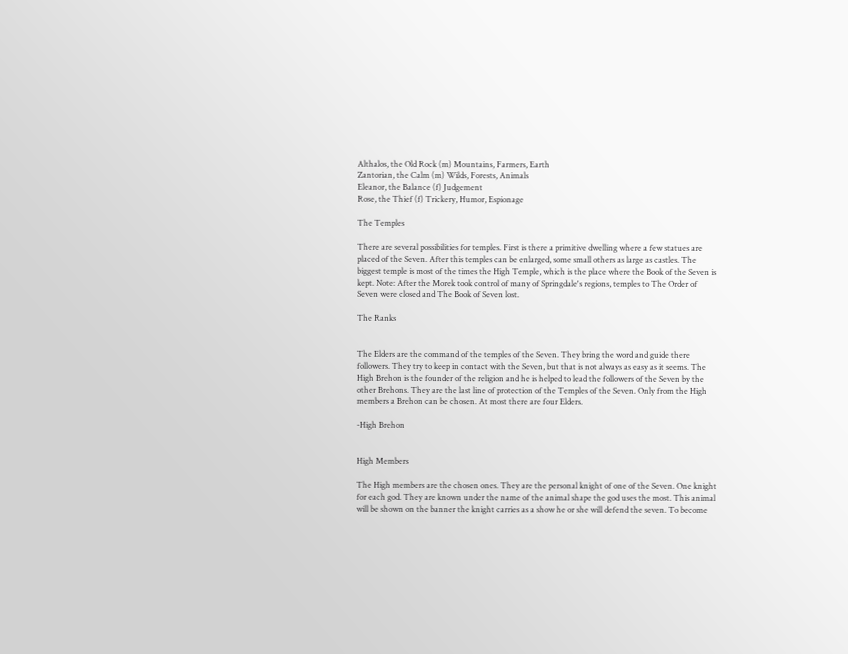Althalos, the Old Rock (m) Mountains, Farmers, Earth
Zantorian, the Calm (m) Wilds, Forests, Animals
Eleanor, the Balance (f) Judgement
Rose, the Thief (f) Trickery, Humor, Espionage

The Temples

There are several possibilities for temples. First is there a primitive dwelling where a few statues are placed of the Seven. After this temples can be enlarged, some small others as large as castles. The biggest temple is most of the times the High Temple, which is the place where the Book of the Seven is kept. Note: After the Morek took control of many of Springdale's regions, temples to The Order of Seven were closed and The Book of Seven lost.

The Ranks


The Elders are the command of the temples of the Seven. They bring the word and guide there followers. They try to keep in contact with the Seven, but that is not always as easy as it seems. The High Brehon is the founder of the religion and he is helped to lead the followers of the Seven by the other Brehons. They are the last line of protection of the Temples of the Seven. Only from the High members a Brehon can be chosen. At most there are four Elders.

-High Brehon


High Members

The High members are the chosen ones. They are the personal knight of one of the Seven. One knight for each god. They are known under the name of the animal shape the god uses the most. This animal will be shown on the banner the knight carries as a show he or she will defend the seven. To become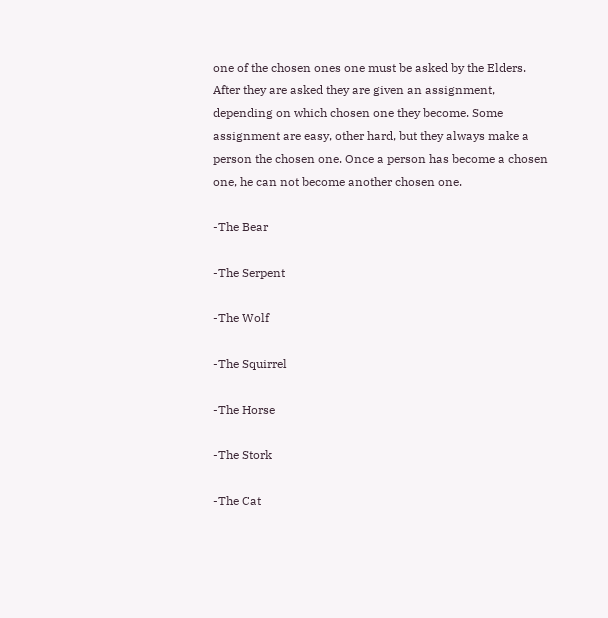one of the chosen ones one must be asked by the Elders. After they are asked they are given an assignment, depending on which chosen one they become. Some assignment are easy, other hard, but they always make a person the chosen one. Once a person has become a chosen one, he can not become another chosen one.

-The Bear

-The Serpent

-The Wolf

-The Squirrel

-The Horse

-The Stork

-The Cat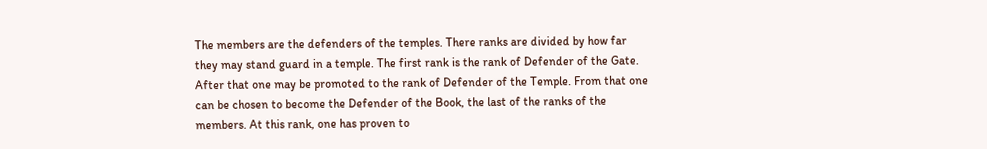The members are the defenders of the temples. There ranks are divided by how far they may stand guard in a temple. The first rank is the rank of Defender of the Gate. After that one may be promoted to the rank of Defender of the Temple. From that one can be chosen to become the Defender of the Book, the last of the ranks of the members. At this rank, one has proven to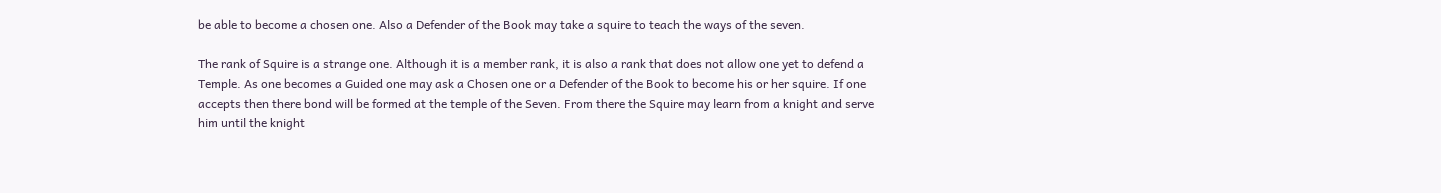be able to become a chosen one. Also a Defender of the Book may take a squire to teach the ways of the seven.

The rank of Squire is a strange one. Although it is a member rank, it is also a rank that does not allow one yet to defend a Temple. As one becomes a Guided one may ask a Chosen one or a Defender of the Book to become his or her squire. If one accepts then there bond will be formed at the temple of the Seven. From there the Squire may learn from a knight and serve him until the knight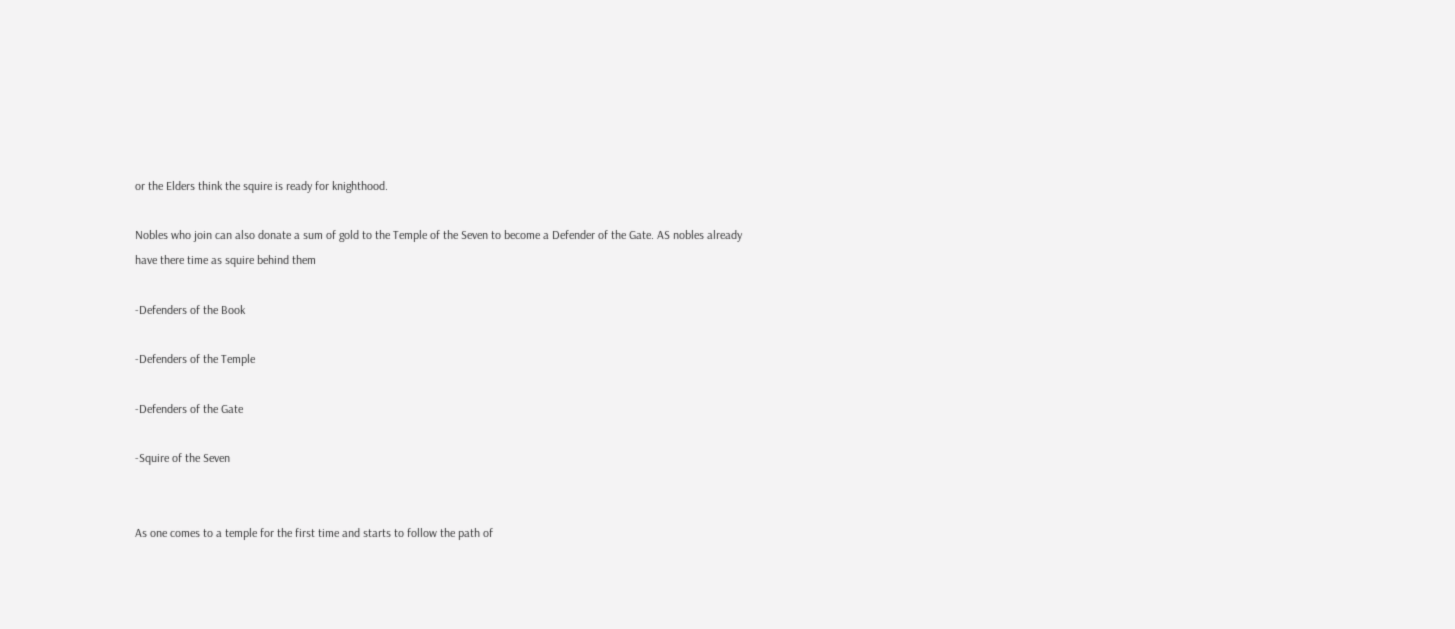or the Elders think the squire is ready for knighthood.

Nobles who join can also donate a sum of gold to the Temple of the Seven to become a Defender of the Gate. AS nobles already have there time as squire behind them

-Defenders of the Book

-Defenders of the Temple

-Defenders of the Gate

-Squire of the Seven


As one comes to a temple for the first time and starts to follow the path of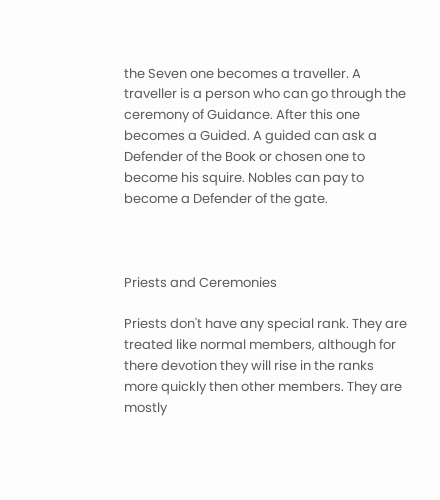the Seven one becomes a traveller. A traveller is a person who can go through the ceremony of Guidance. After this one becomes a Guided. A guided can ask a Defender of the Book or chosen one to become his squire. Nobles can pay to become a Defender of the gate.



Priests and Ceremonies

Priests don't have any special rank. They are treated like normal members, although for there devotion they will rise in the ranks more quickly then other members. They are mostly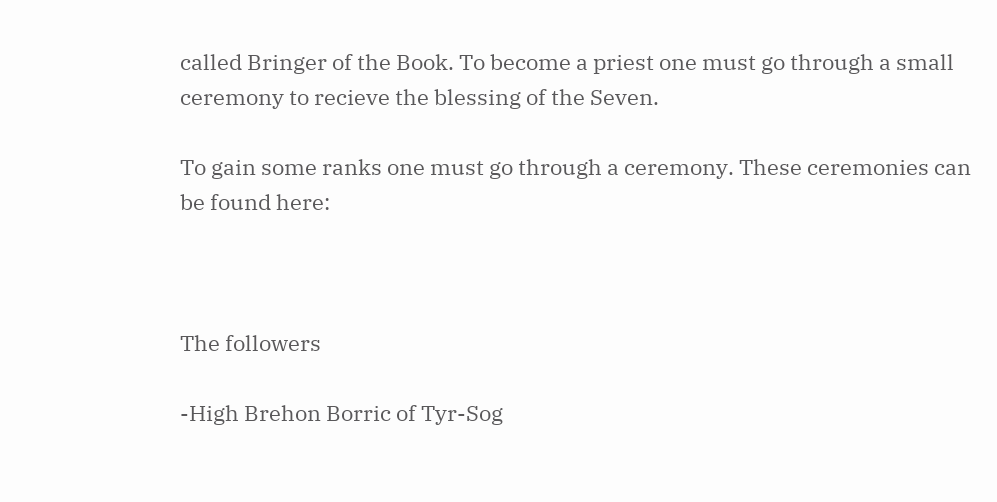called Bringer of the Book. To become a priest one must go through a small ceremony to recieve the blessing of the Seven.

To gain some ranks one must go through a ceremony. These ceremonies can be found here:



The followers

-High Brehon Borric of Tyr-Sog